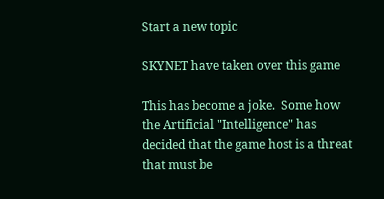Start a new topic

SKYNET have taken over this game

This has become a joke.  Some how the Artificial "Intelligence" has decided that the game host is a threat that must be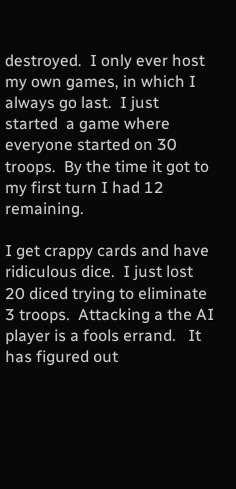destroyed.  I only ever host my own games, in which I always go last.  I just started  a game where everyone started on 30 troops.  By the time it got to my first turn I had 12 remaining.

I get crappy cards and have ridiculous dice.  I just lost 20 diced trying to eliminate 3 troops.  Attacking a the AI player is a fools errand.   It has figured out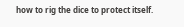how to rig the dice to protect itself.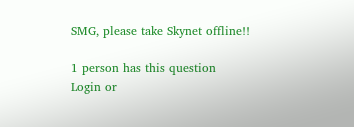SMG, please take Skynet offline!!

1 person has this question
Login or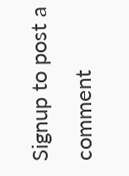Signup to post a comment